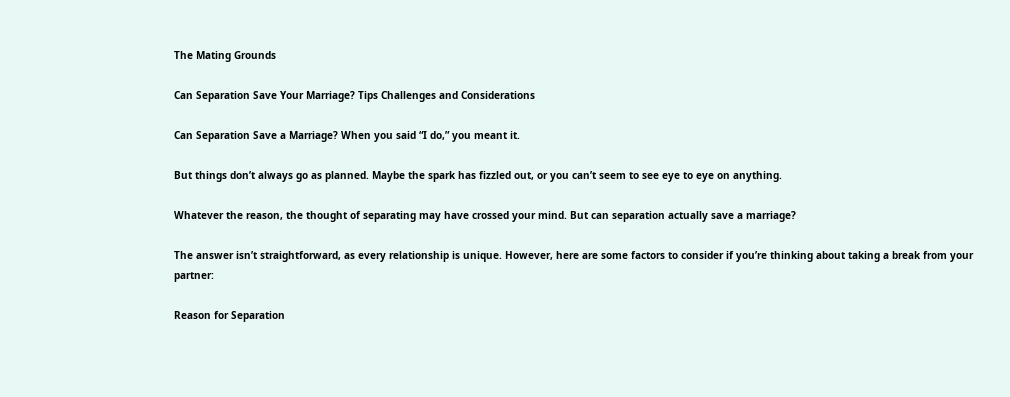The Mating Grounds

Can Separation Save Your Marriage? Tips Challenges and Considerations

Can Separation Save a Marriage? When you said “I do,” you meant it.

But things don’t always go as planned. Maybe the spark has fizzled out, or you can’t seem to see eye to eye on anything.

Whatever the reason, the thought of separating may have crossed your mind. But can separation actually save a marriage?

The answer isn’t straightforward, as every relationship is unique. However, here are some factors to consider if you’re thinking about taking a break from your partner:

Reason for Separation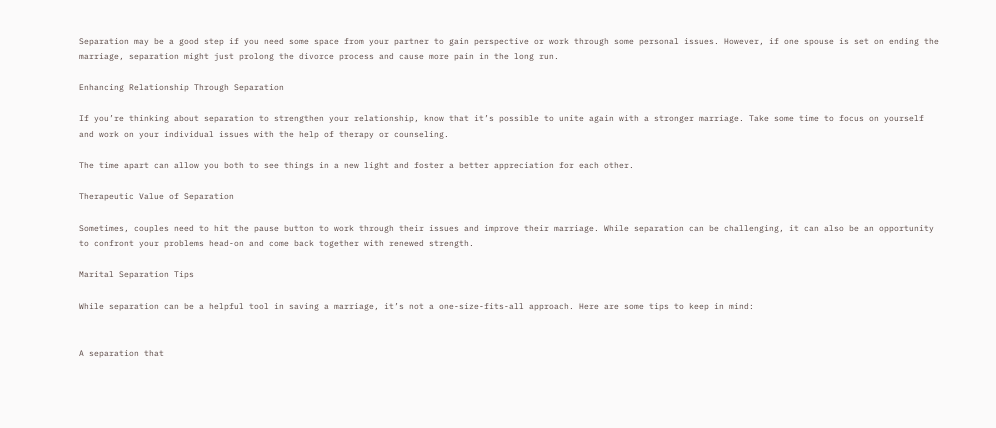Separation may be a good step if you need some space from your partner to gain perspective or work through some personal issues. However, if one spouse is set on ending the marriage, separation might just prolong the divorce process and cause more pain in the long run.

Enhancing Relationship Through Separation

If you’re thinking about separation to strengthen your relationship, know that it’s possible to unite again with a stronger marriage. Take some time to focus on yourself and work on your individual issues with the help of therapy or counseling.

The time apart can allow you both to see things in a new light and foster a better appreciation for each other.

Therapeutic Value of Separation

Sometimes, couples need to hit the pause button to work through their issues and improve their marriage. While separation can be challenging, it can also be an opportunity to confront your problems head-on and come back together with renewed strength.

Marital Separation Tips

While separation can be a helpful tool in saving a marriage, it’s not a one-size-fits-all approach. Here are some tips to keep in mind:


A separation that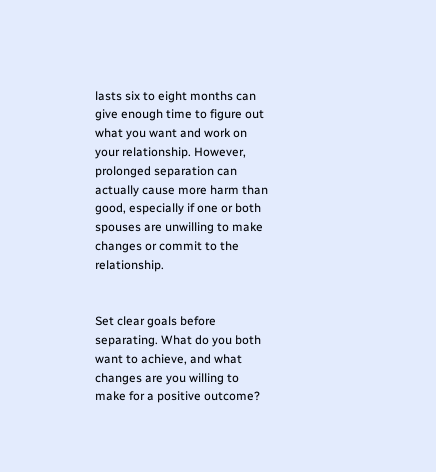lasts six to eight months can give enough time to figure out what you want and work on your relationship. However, prolonged separation can actually cause more harm than good, especially if one or both spouses are unwilling to make changes or commit to the relationship.


Set clear goals before separating. What do you both want to achieve, and what changes are you willing to make for a positive outcome?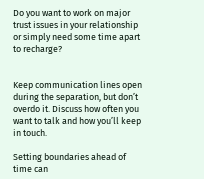Do you want to work on major trust issues in your relationship or simply need some time apart to recharge?


Keep communication lines open during the separation, but don’t overdo it. Discuss how often you want to talk and how you’ll keep in touch.

Setting boundaries ahead of time can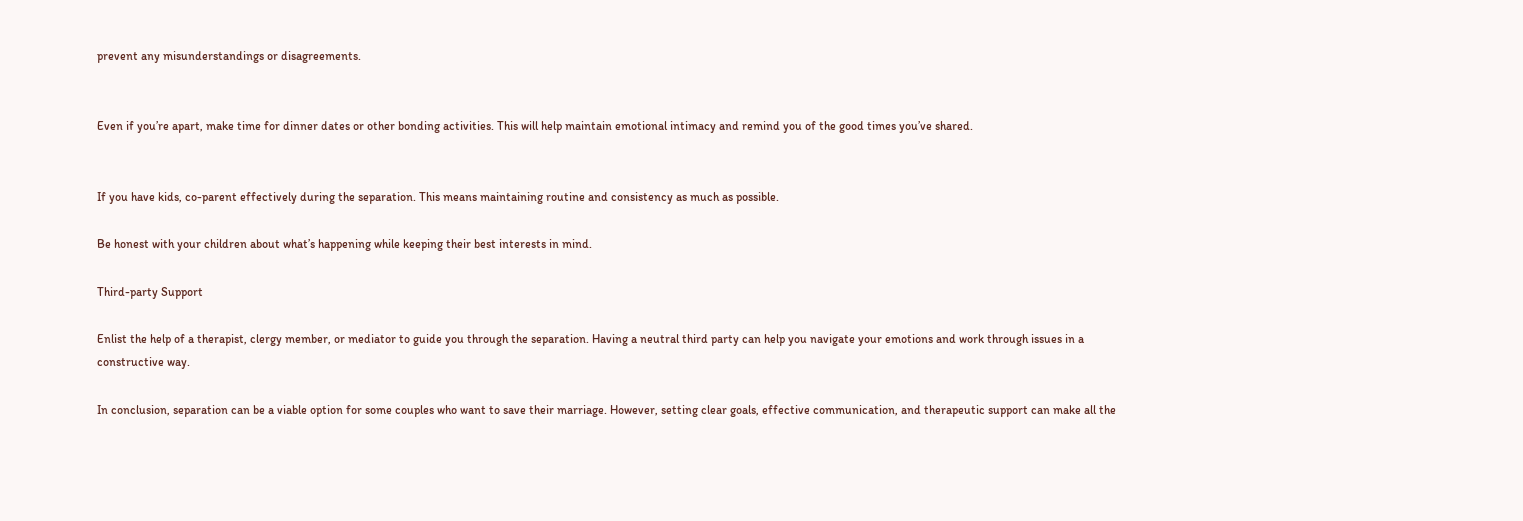prevent any misunderstandings or disagreements.


Even if you’re apart, make time for dinner dates or other bonding activities. This will help maintain emotional intimacy and remind you of the good times you’ve shared.


If you have kids, co-parent effectively during the separation. This means maintaining routine and consistency as much as possible.

Be honest with your children about what’s happening while keeping their best interests in mind.

Third-party Support

Enlist the help of a therapist, clergy member, or mediator to guide you through the separation. Having a neutral third party can help you navigate your emotions and work through issues in a constructive way.

In conclusion, separation can be a viable option for some couples who want to save their marriage. However, setting clear goals, effective communication, and therapeutic support can make all the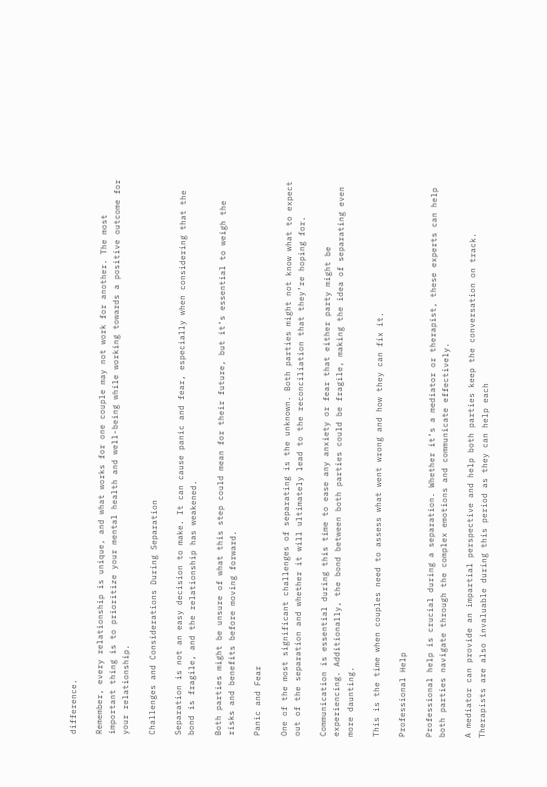difference.

Remember, every relationship is unique, and what works for one couple may not work for another. The most important thing is to prioritize your mental health and well-being while working towards a positive outcome for your relationship.

Challenges and Considerations During Separation

Separation is not an easy decision to make. It can cause panic and fear, especially when considering that the bond is fragile, and the relationship has weakened.

Both parties might be unsure of what this step could mean for their future, but it’s essential to weigh the risks and benefits before moving forward.

Panic and Fear

One of the most significant challenges of separating is the unknown. Both parties might not know what to expect out of the separation and whether it will ultimately lead to the reconciliation that they’re hoping for.

Communication is essential during this time to ease any anxiety or fear that either party might be experiencing. Additionally, the bond between both parties could be fragile, making the idea of separating even more daunting.

This is the time when couples need to assess what went wrong and how they can fix it.

Professional Help

Professional help is crucial during a separation. Whether it’s a mediator or therapist, these experts can help both parties navigate through the complex emotions and communicate effectively.

A mediator can provide an impartial perspective and help both parties keep the conversation on track. Therapists are also invaluable during this period as they can help each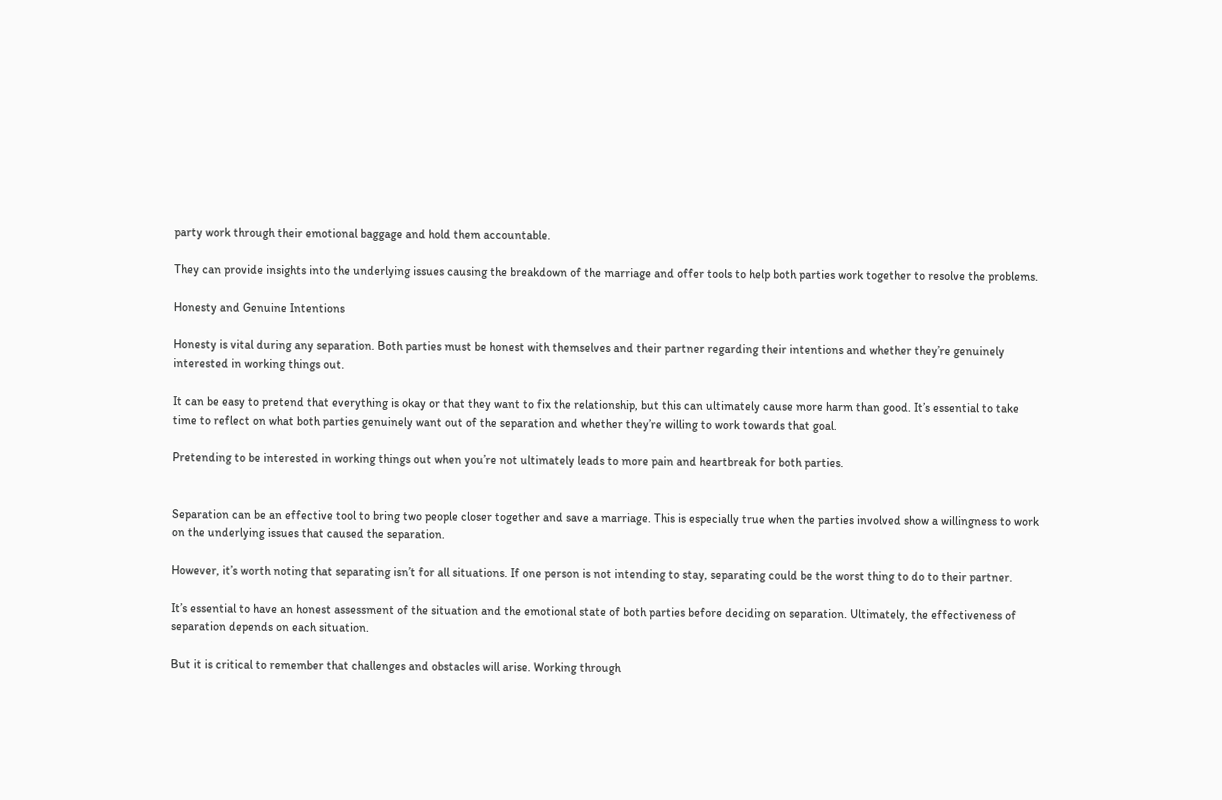party work through their emotional baggage and hold them accountable.

They can provide insights into the underlying issues causing the breakdown of the marriage and offer tools to help both parties work together to resolve the problems.

Honesty and Genuine Intentions

Honesty is vital during any separation. Both parties must be honest with themselves and their partner regarding their intentions and whether they’re genuinely interested in working things out.

It can be easy to pretend that everything is okay or that they want to fix the relationship, but this can ultimately cause more harm than good. It’s essential to take time to reflect on what both parties genuinely want out of the separation and whether they’re willing to work towards that goal.

Pretending to be interested in working things out when you’re not ultimately leads to more pain and heartbreak for both parties.


Separation can be an effective tool to bring two people closer together and save a marriage. This is especially true when the parties involved show a willingness to work on the underlying issues that caused the separation.

However, it’s worth noting that separating isn’t for all situations. If one person is not intending to stay, separating could be the worst thing to do to their partner.

It’s essential to have an honest assessment of the situation and the emotional state of both parties before deciding on separation. Ultimately, the effectiveness of separation depends on each situation.

But it is critical to remember that challenges and obstacles will arise. Working through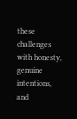these challenges with honesty, genuine intentions, and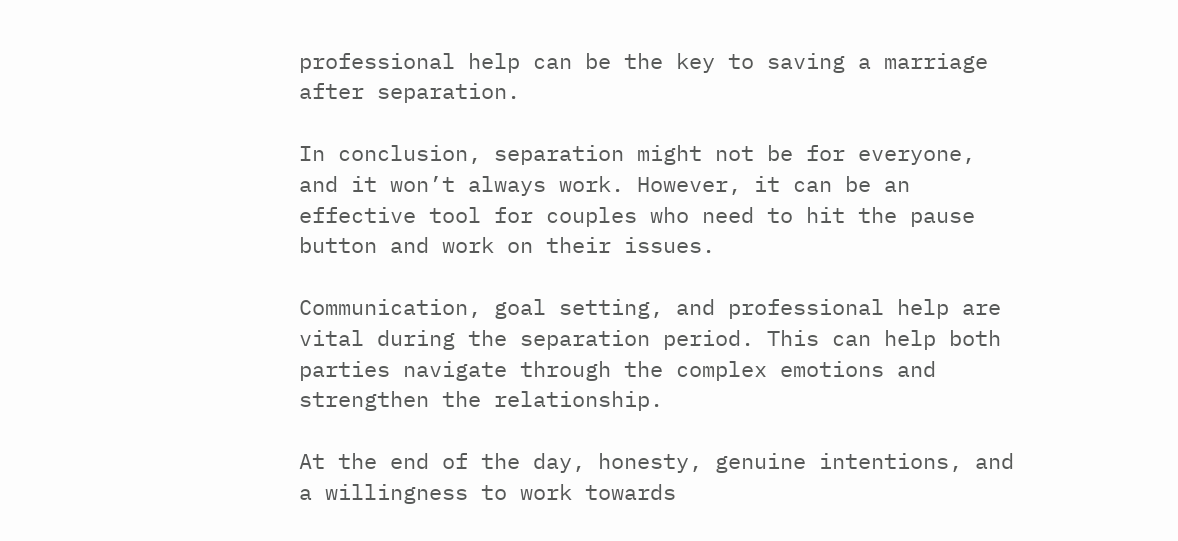professional help can be the key to saving a marriage after separation.

In conclusion, separation might not be for everyone, and it won’t always work. However, it can be an effective tool for couples who need to hit the pause button and work on their issues.

Communication, goal setting, and professional help are vital during the separation period. This can help both parties navigate through the complex emotions and strengthen the relationship.

At the end of the day, honesty, genuine intentions, and a willingness to work towards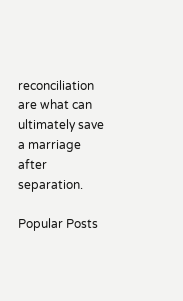reconciliation are what can ultimately save a marriage after separation.

Popular Posts